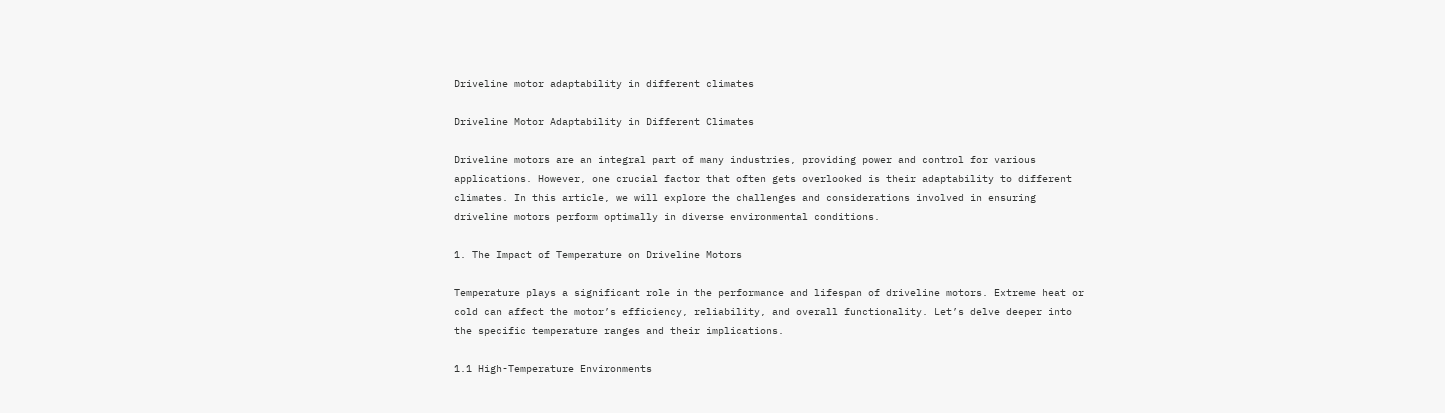Driveline motor adaptability in different climates

Driveline Motor Adaptability in Different Climates

Driveline motors are an integral part of many industries, providing power and control for various applications. However, one crucial factor that often gets overlooked is their adaptability to different climates. In this article, we will explore the challenges and considerations involved in ensuring driveline motors perform optimally in diverse environmental conditions.

1. The Impact of Temperature on Driveline Motors

Temperature plays a significant role in the performance and lifespan of driveline motors. Extreme heat or cold can affect the motor’s efficiency, reliability, and overall functionality. Let’s delve deeper into the specific temperature ranges and their implications.

1.1 High-Temperature Environments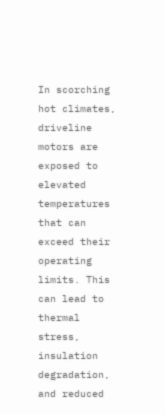In scorching hot climates, driveline motors are exposed to elevated temperatures that can exceed their operating limits. This can lead to thermal stress, insulation degradation, and reduced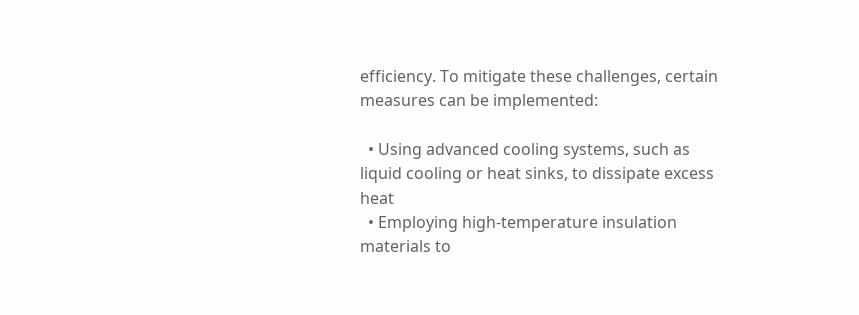efficiency. To mitigate these challenges, certain measures can be implemented:

  • Using advanced cooling systems, such as liquid cooling or heat sinks, to dissipate excess heat
  • Employing high-temperature insulation materials to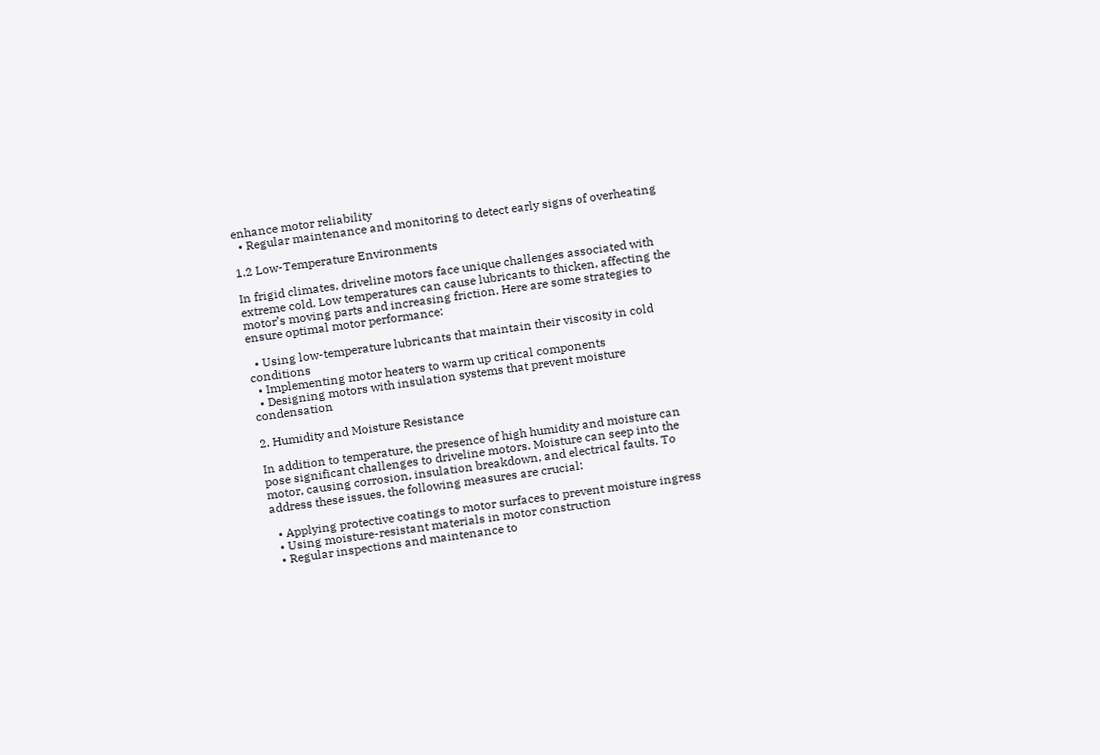enhance motor reliability
  • Regular maintenance and monitoring to detect early signs of overheating

1.2 Low-Temperature Environments

In frigid climates, driveline motors face unique challenges associated with extreme cold. Low temperatures can cause lubricants to thicken, affecting the motor’s moving parts and increasing friction. Here are some strategies to ensure optimal motor performance:

  • Using low-temperature lubricants that maintain their viscosity in cold conditions
  • Implementing motor heaters to warm up critical components
  • Designing motors with insulation systems that prevent moisture condensation

2. Humidity and Moisture Resistance

In addition to temperature, the presence of high humidity and moisture can pose significant challenges to driveline motors. Moisture can seep into the motor, causing corrosion, insulation breakdown, and electrical faults. To address these issues, the following measures are crucial:

  • Applying protective coatings to motor surfaces to prevent moisture ingress
  • Using moisture-resistant materials in motor construction
  • Regular inspections and maintenance to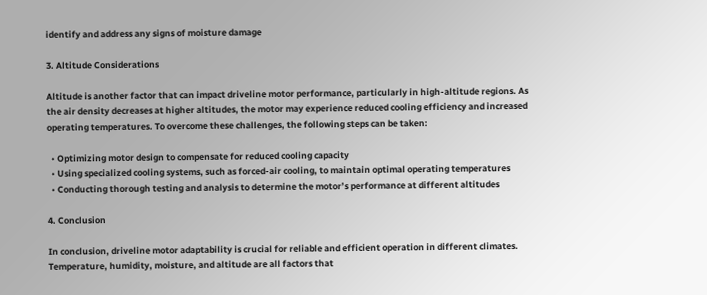identify and address any signs of moisture damage

3. Altitude Considerations

Altitude is another factor that can impact driveline motor performance, particularly in high-altitude regions. As the air density decreases at higher altitudes, the motor may experience reduced cooling efficiency and increased operating temperatures. To overcome these challenges, the following steps can be taken:

  • Optimizing motor design to compensate for reduced cooling capacity
  • Using specialized cooling systems, such as forced-air cooling, to maintain optimal operating temperatures
  • Conducting thorough testing and analysis to determine the motor’s performance at different altitudes

4. Conclusion

In conclusion, driveline motor adaptability is crucial for reliable and efficient operation in different climates. Temperature, humidity, moisture, and altitude are all factors that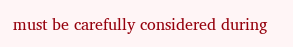must be carefully considered during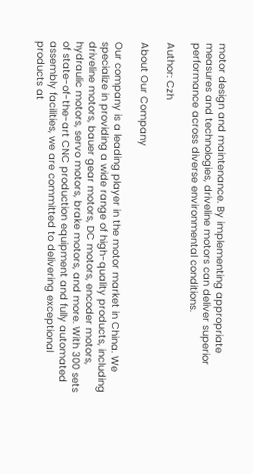motor design and maintenance. By implementing appropriate measures and technologies, driveline motors can deliver superior performance across diverse environmental conditions.

Author: Czh

About Our Company

Our company is a leading player in the motor market in China. We specialize in providing a wide range of high-quality products, including driveline motors, bauer gear motors, DC motors, encoder motors, hydraulic motors, servo motors, brake motors, and more. With 300 sets of state-of-the-art CNC production equipment and fully automated assembly facilities, we are committed to delivering exceptional products at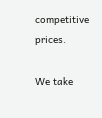competitive prices.

We take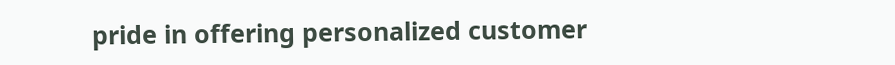pride in offering personalized customer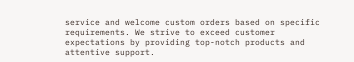service and welcome custom orders based on specific requirements. We strive to exceed customer expectations by providing top-notch products and attentive support.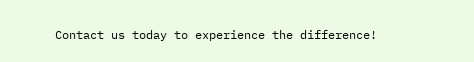Contact us today to experience the difference!